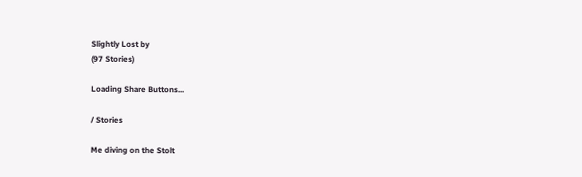Slightly Lost by
(97 Stories)

Loading Share Buttons...

/ Stories

Me diving on the Stolt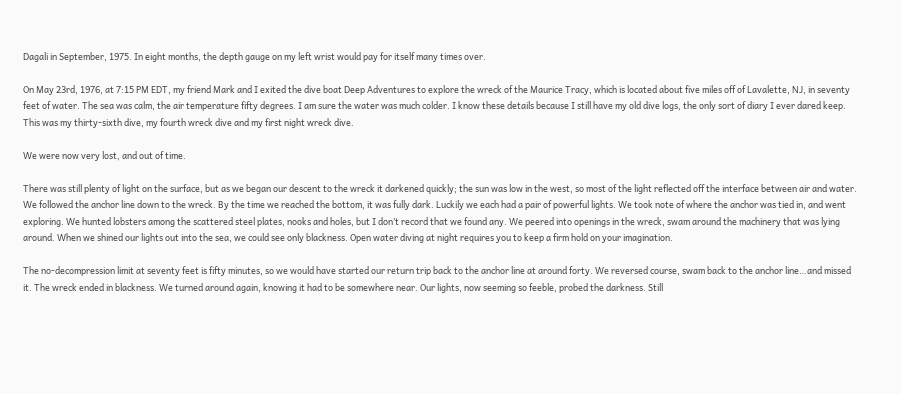Dagali in September, 1975. In eight months, the depth gauge on my left wrist would pay for itself many times over.

On May 23rd, 1976, at 7:15 PM EDT, my friend Mark and I exited the dive boat Deep Adventures to explore the wreck of the Maurice Tracy, which is located about five miles off of Lavalette, NJ, in seventy feet of water. The sea was calm, the air temperature fifty degrees. I am sure the water was much colder. I know these details because I still have my old dive logs, the only sort of diary I ever dared keep. This was my thirty-sixth dive, my fourth wreck dive and my first night wreck dive.

We were now very lost, and out of time.

There was still plenty of light on the surface, but as we began our descent to the wreck it darkened quickly; the sun was low in the west, so most of the light reflected off the interface between air and water. We followed the anchor line down to the wreck. By the time we reached the bottom, it was fully dark. Luckily we each had a pair of powerful lights. We took note of where the anchor was tied in, and went exploring. We hunted lobsters among the scattered steel plates, nooks and holes, but I don’t record that we found any. We peered into openings in the wreck, swam around the machinery that was lying around. When we shined our lights out into the sea, we could see only blackness. Open water diving at night requires you to keep a firm hold on your imagination.

The no-decompression limit at seventy feet is fifty minutes, so we would have started our return trip back to the anchor line at around forty. We reversed course, swam back to the anchor line…and missed it. The wreck ended in blackness. We turned around again, knowing it had to be somewhere near. Our lights, now seeming so feeble, probed the darkness. Still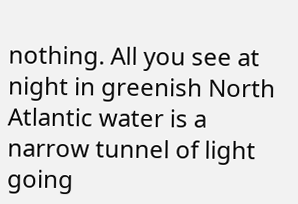nothing. All you see at night in greenish North Atlantic water is a narrow tunnel of light going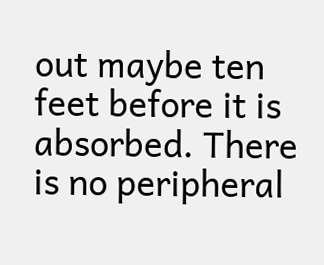out maybe ten feet before it is absorbed. There is no peripheral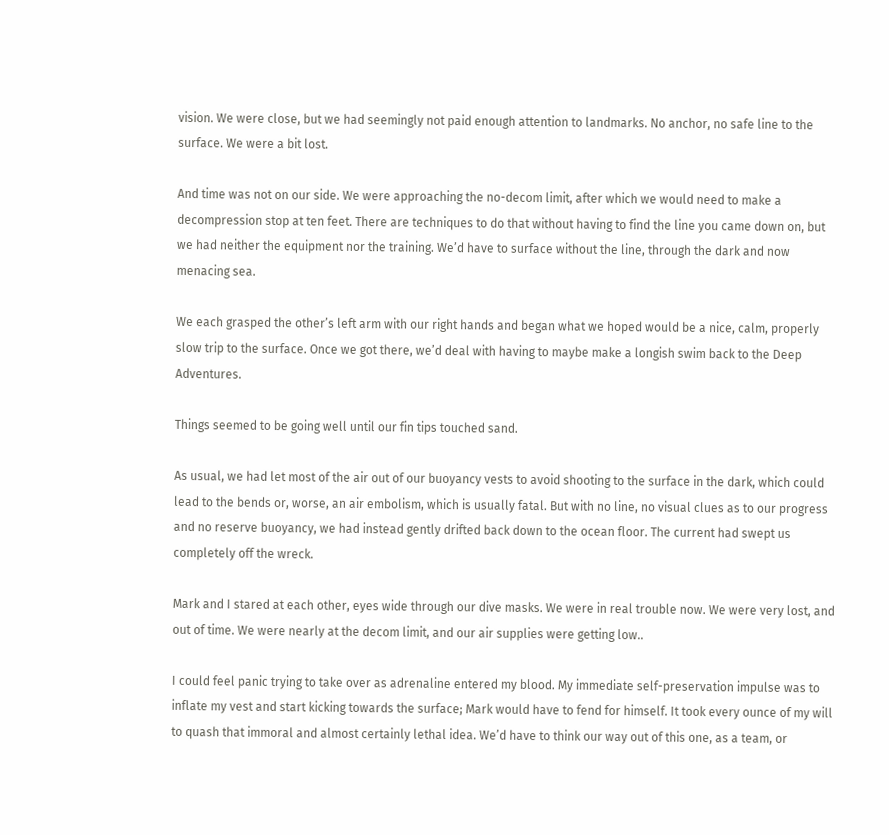vision. We were close, but we had seemingly not paid enough attention to landmarks. No anchor, no safe line to the surface. We were a bit lost.

And time was not on our side. We were approaching the no-decom limit, after which we would need to make a decompression stop at ten feet. There are techniques to do that without having to find the line you came down on, but we had neither the equipment nor the training. We’d have to surface without the line, through the dark and now menacing sea.

We each grasped the other’s left arm with our right hands and began what we hoped would be a nice, calm, properly slow trip to the surface. Once we got there, we’d deal with having to maybe make a longish swim back to the Deep Adventures.

Things seemed to be going well until our fin tips touched sand.

As usual, we had let most of the air out of our buoyancy vests to avoid shooting to the surface in the dark, which could lead to the bends or, worse, an air embolism, which is usually fatal. But with no line, no visual clues as to our progress and no reserve buoyancy, we had instead gently drifted back down to the ocean floor. The current had swept us completely off the wreck.

Mark and I stared at each other, eyes wide through our dive masks. We were in real trouble now. We were very lost, and out of time. We were nearly at the decom limit, and our air supplies were getting low..

I could feel panic trying to take over as adrenaline entered my blood. My immediate self-preservation impulse was to inflate my vest and start kicking towards the surface; Mark would have to fend for himself. It took every ounce of my will to quash that immoral and almost certainly lethal idea. We’d have to think our way out of this one, as a team, or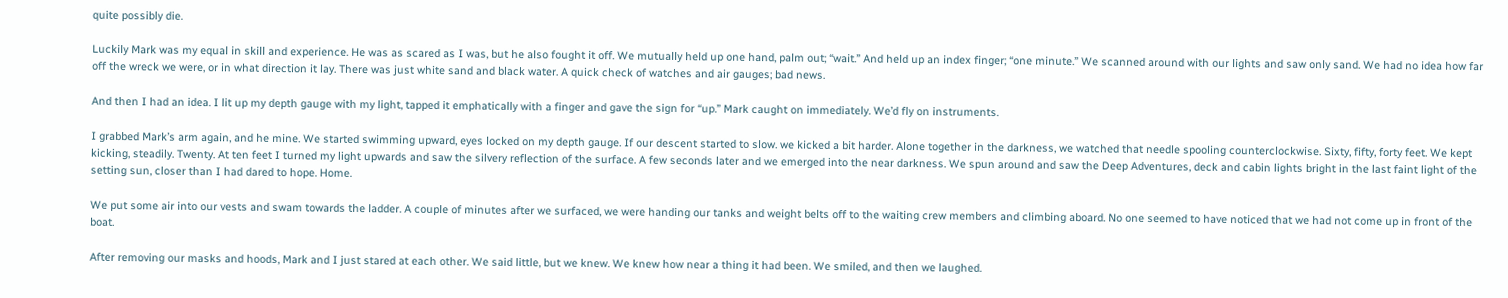quite possibly die.

Luckily Mark was my equal in skill and experience. He was as scared as I was, but he also fought it off. We mutually held up one hand, palm out; “wait.” And held up an index finger; “one minute.” We scanned around with our lights and saw only sand. We had no idea how far off the wreck we were, or in what direction it lay. There was just white sand and black water. A quick check of watches and air gauges; bad news.

And then I had an idea. I lit up my depth gauge with my light, tapped it emphatically with a finger and gave the sign for “up.” Mark caught on immediately. We’d fly on instruments.

I grabbed Mark’s arm again, and he mine. We started swimming upward, eyes locked on my depth gauge. If our descent started to slow. we kicked a bit harder. Alone together in the darkness, we watched that needle spooling counterclockwise. Sixty, fifty, forty feet. We kept kicking, steadily. Twenty. At ten feet I turned my light upwards and saw the silvery reflection of the surface. A few seconds later and we emerged into the near darkness. We spun around and saw the Deep Adventures, deck and cabin lights bright in the last faint light of the setting sun, closer than I had dared to hope. Home.

We put some air into our vests and swam towards the ladder. A couple of minutes after we surfaced, we were handing our tanks and weight belts off to the waiting crew members and climbing aboard. No one seemed to have noticed that we had not come up in front of the boat.

After removing our masks and hoods, Mark and I just stared at each other. We said little, but we knew. We knew how near a thing it had been. We smiled, and then we laughed.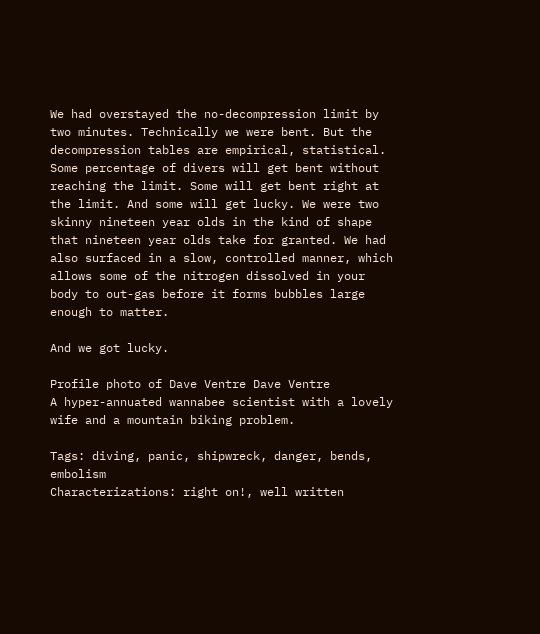We had overstayed the no-decompression limit by two minutes. Technically we were bent. But the decompression tables are empirical, statistical. Some percentage of divers will get bent without reaching the limit. Some will get bent right at the limit. And some will get lucky. We were two skinny nineteen year olds in the kind of shape that nineteen year olds take for granted. We had also surfaced in a slow, controlled manner, which allows some of the nitrogen dissolved in your body to out-gas before it forms bubbles large enough to matter.

And we got lucky.

Profile photo of Dave Ventre Dave Ventre
A hyper-annuated wannabee scientist with a lovely wife and a mountain biking problem.

Tags: diving, panic, shipwreck, danger, bends, embolism
Characterizations: right on!, well written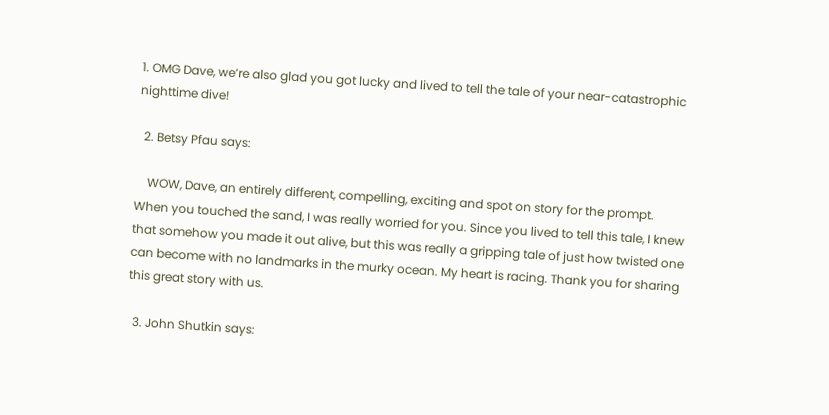1. OMG Dave, we’re also glad you got lucky and lived to tell the tale of your near-catastrophic nighttime dive!

  2. Betsy Pfau says:

    WOW, Dave, an entirely different, compelling, exciting and spot on story for the prompt. When you touched the sand, I was really worried for you. Since you lived to tell this tale, I knew that somehow you made it out alive, but this was really a gripping tale of just how twisted one can become with no landmarks in the murky ocean. My heart is racing. Thank you for sharing this great story with us.

  3. John Shutkin says: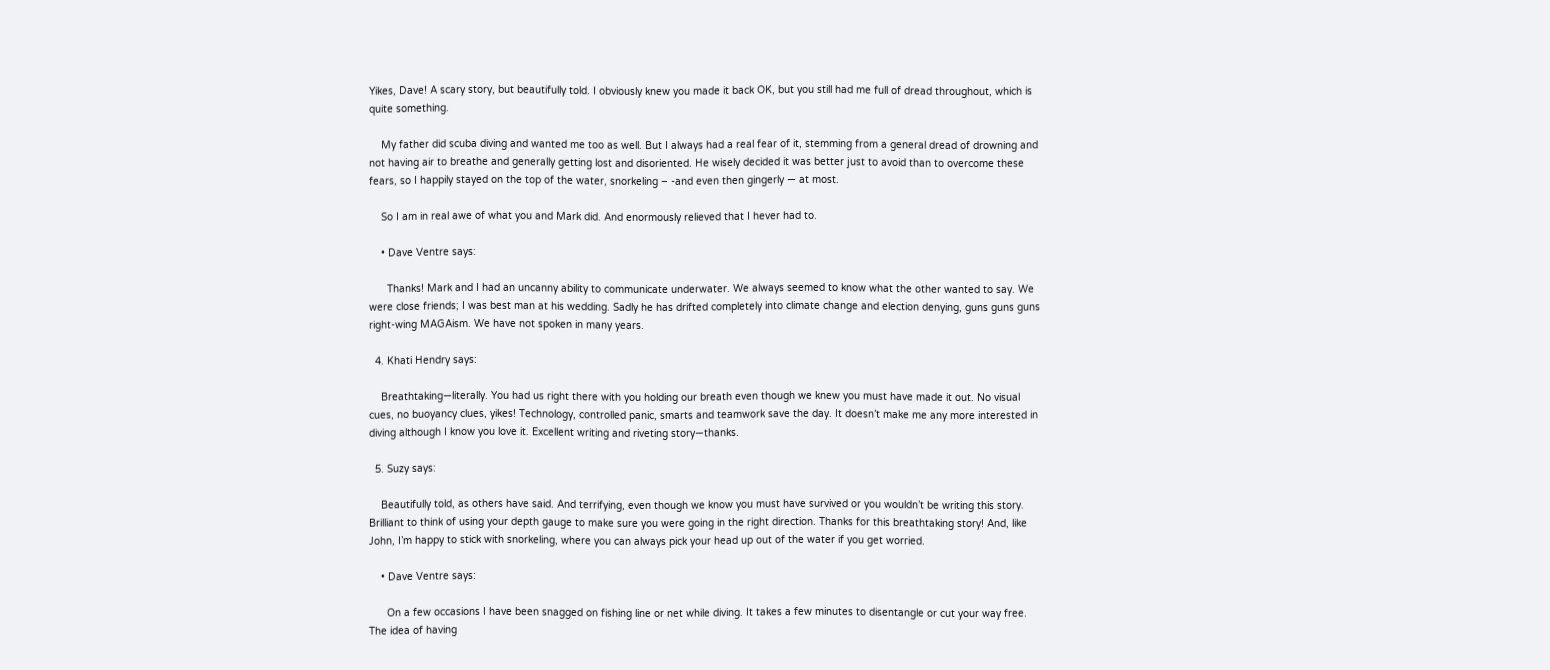Yikes, Dave! A scary story, but beautifully told. I obviously knew you made it back OK, but you still had me full of dread throughout, which is quite something.

    My father did scuba diving and wanted me too as well. But I always had a real fear of it, stemming from a general dread of drowning and not having air to breathe and generally getting lost and disoriented. He wisely decided it was better just to avoid than to overcome these fears, so I happily stayed on the top of the water, snorkeling – -and even then gingerly — at most.

    So I am in real awe of what you and Mark did. And enormously relieved that I hever had to.

    • Dave Ventre says:

      Thanks! Mark and I had an uncanny ability to communicate underwater. We always seemed to know what the other wanted to say. We were close friends; I was best man at his wedding. Sadly he has drifted completely into climate change and election denying, guns guns guns right-wing MAGAism. We have not spoken in many years.

  4. Khati Hendry says:

    Breathtaking—literally. You had us right there with you holding our breath even though we knew you must have made it out. No visual cues, no buoyancy clues, yikes! Technology, controlled panic, smarts and teamwork save the day. It doesn’t make me any more interested in diving although I know you love it. Excellent writing and riveting story—thanks.

  5. Suzy says:

    Beautifully told, as others have said. And terrifying, even though we know you must have survived or you wouldn’t be writing this story. Brilliant to think of using your depth gauge to make sure you were going in the right direction. Thanks for this breathtaking story! And, like John, I’m happy to stick with snorkeling, where you can always pick your head up out of the water if you get worried.

    • Dave Ventre says:

      On a few occasions I have been snagged on fishing line or net while diving. It takes a few minutes to disentangle or cut your way free. The idea of having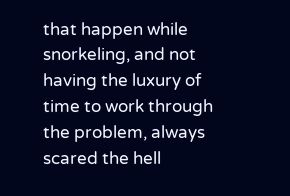that happen while snorkeling, and not having the luxury of time to work through the problem, always scared the hell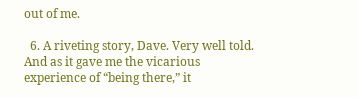out of me.

  6. A riveting story, Dave. Very well told. And as it gave me the vicarious experience of “being there,” it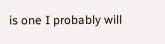is one I probably will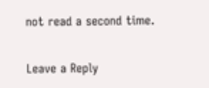not read a second time.

Leave a Reply